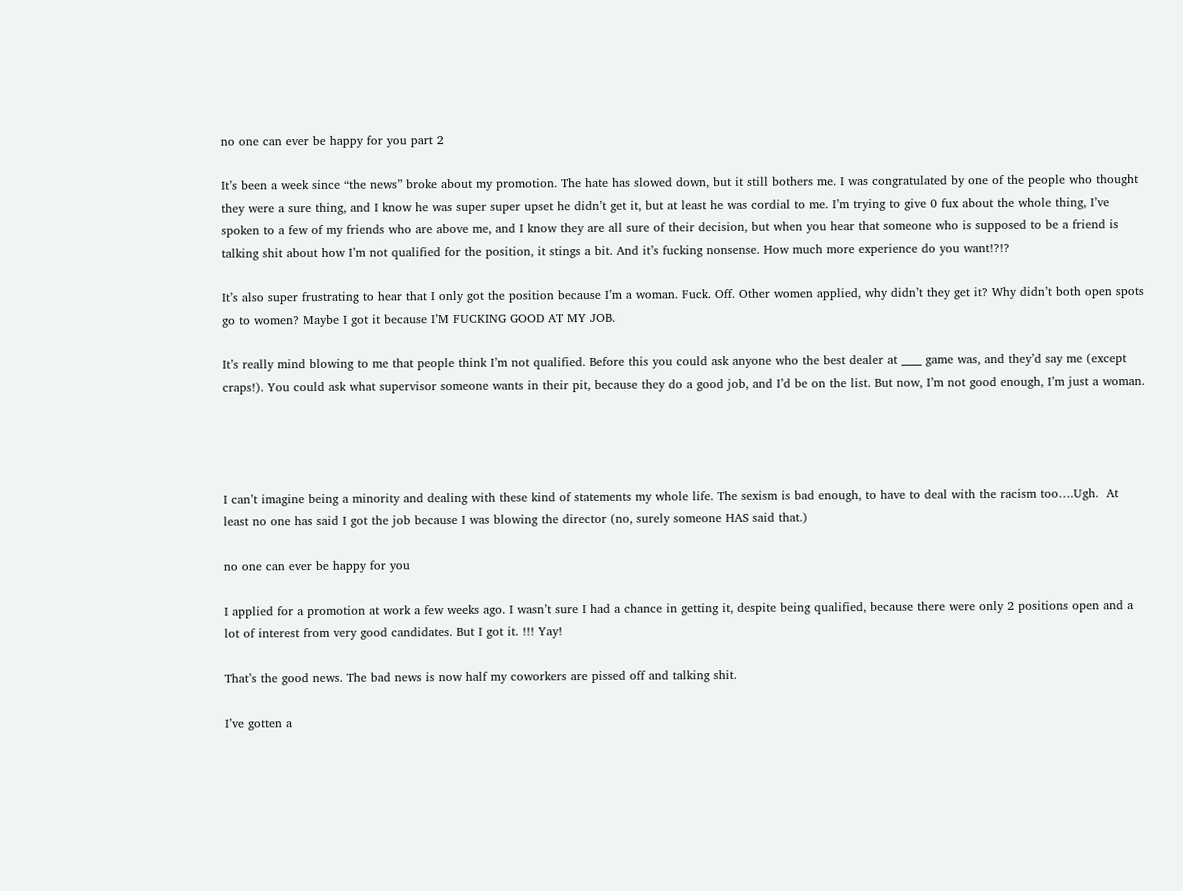no one can ever be happy for you part 2

It’s been a week since “the news” broke about my promotion. The hate has slowed down, but it still bothers me. I was congratulated by one of the people who thought they were a sure thing, and I know he was super super upset he didn’t get it, but at least he was cordial to me. I’m trying to give 0 fux about the whole thing, I’ve spoken to a few of my friends who are above me, and I know they are all sure of their decision, but when you hear that someone who is supposed to be a friend is talking shit about how I’m not qualified for the position, it stings a bit. And it’s fucking nonsense. How much more experience do you want!?!?

It’s also super frustrating to hear that I only got the position because I’m a woman. Fuck. Off. Other women applied, why didn’t they get it? Why didn’t both open spots go to women? Maybe I got it because I’M FUCKING GOOD AT MY JOB.

It’s really mind blowing to me that people think I’m not qualified. Before this you could ask anyone who the best dealer at ____ game was, and they’d say me (except craps!). You could ask what supervisor someone wants in their pit, because they do a good job, and I’d be on the list. But now, I’m not good enough, I’m just a woman.




I can’t imagine being a minority and dealing with these kind of statements my whole life. The sexism is bad enough, to have to deal with the racism too….Ugh.  At least no one has said I got the job because I was blowing the director (no, surely someone HAS said that.)

no one can ever be happy for you

I applied for a promotion at work a few weeks ago. I wasn’t sure I had a chance in getting it, despite being qualified, because there were only 2 positions open and a lot of interest from very good candidates. But I got it. !!! Yay!

That’s the good news. The bad news is now half my coworkers are pissed off and talking shit.

I’ve gotten a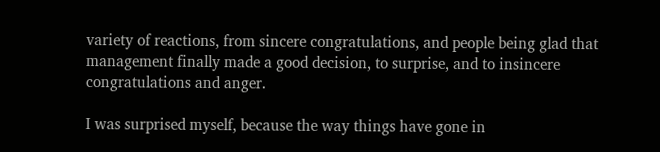variety of reactions, from sincere congratulations, and people being glad that management finally made a good decision, to surprise, and to insincere congratulations and anger.

I was surprised myself, because the way things have gone in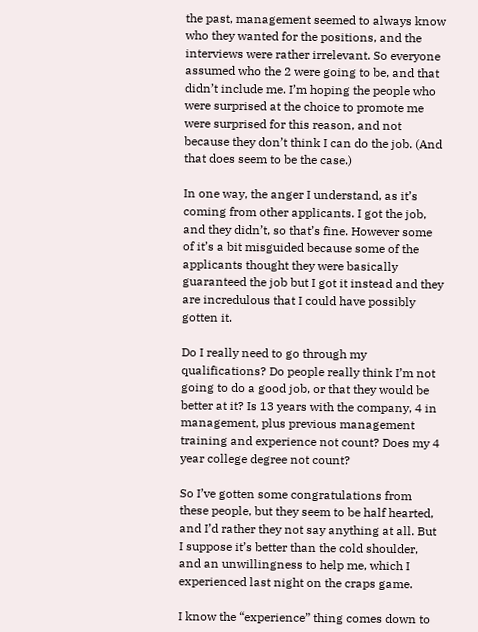the past, management seemed to always know who they wanted for the positions, and the interviews were rather irrelevant. So everyone assumed who the 2 were going to be, and that didn’t include me. I’m hoping the people who were surprised at the choice to promote me were surprised for this reason, and not because they don’t think I can do the job. (And that does seem to be the case.)

In one way, the anger I understand, as it’s coming from other applicants. I got the job, and they didn’t, so that’s fine. However some of it’s a bit misguided because some of the applicants thought they were basically guaranteed the job but I got it instead and they are incredulous that I could have possibly gotten it.

Do I really need to go through my qualifications? Do people really think I’m not going to do a good job, or that they would be better at it? Is 13 years with the company, 4 in management, plus previous management training and experience not count? Does my 4 year college degree not count?

So I’ve gotten some congratulations from these people, but they seem to be half hearted, and I’d rather they not say anything at all. But I suppose it’s better than the cold shoulder, and an unwillingness to help me, which I experienced last night on the craps game.

I know the “experience” thing comes down to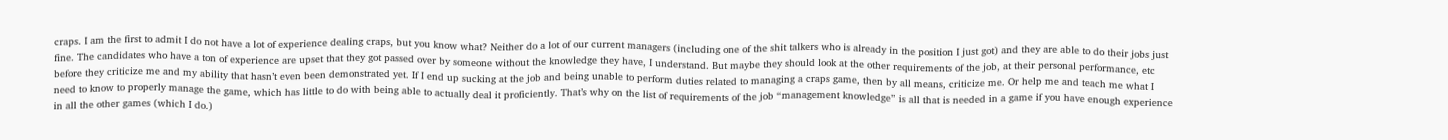craps. I am the first to admit I do not have a lot of experience dealing craps, but you know what? Neither do a lot of our current managers (including one of the shit talkers who is already in the position I just got) and they are able to do their jobs just fine. The candidates who have a ton of experience are upset that they got passed over by someone without the knowledge they have, I understand. But maybe they should look at the other requirements of the job, at their personal performance, etc before they criticize me and my ability that hasn’t even been demonstrated yet. If I end up sucking at the job and being unable to perform duties related to managing a craps game, then by all means, criticize me. Or help me and teach me what I need to know to properly manage the game, which has little to do with being able to actually deal it proficiently. That’s why on the list of requirements of the job “management knowledge” is all that is needed in a game if you have enough experience in all the other games (which I do.)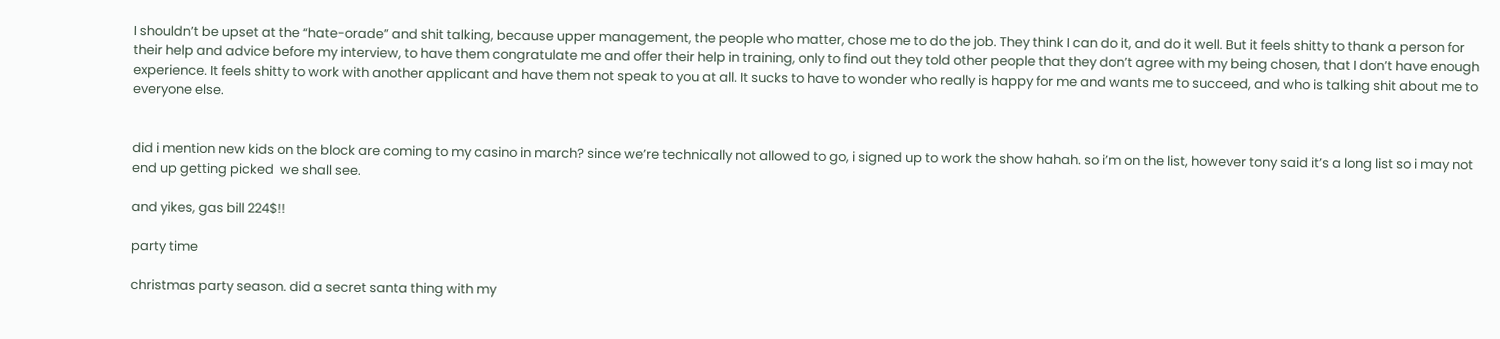I shouldn’t be upset at the “hate-orade” and shit talking, because upper management, the people who matter, chose me to do the job. They think I can do it, and do it well. But it feels shitty to thank a person for their help and advice before my interview, to have them congratulate me and offer their help in training, only to find out they told other people that they don’t agree with my being chosen, that I don’t have enough experience. It feels shitty to work with another applicant and have them not speak to you at all. It sucks to have to wonder who really is happy for me and wants me to succeed, and who is talking shit about me to everyone else.


did i mention new kids on the block are coming to my casino in march? since we’re technically not allowed to go, i signed up to work the show hahah. so i’m on the list, however tony said it’s a long list so i may not end up getting picked  we shall see.

and yikes, gas bill 224$!!

party time

christmas party season. did a secret santa thing with my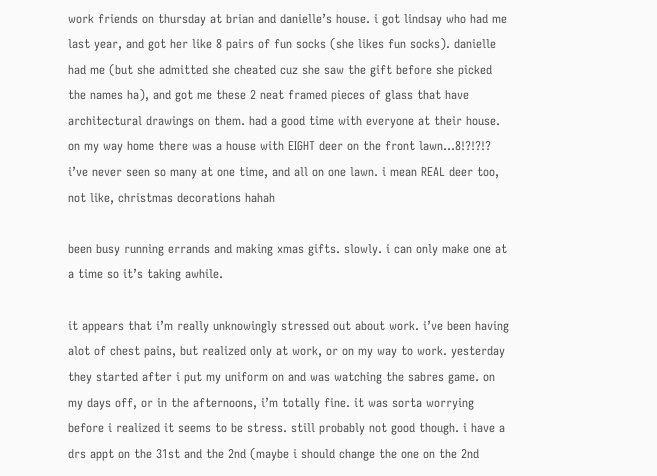work friends on thursday at brian and danielle’s house. i got lindsay who had me last year, and got her like 8 pairs of fun socks (she likes fun socks). danielle had me (but she admitted she cheated cuz she saw the gift before she picked the names ha), and got me these 2 neat framed pieces of glass that have architectural drawings on them. had a good time with everyone at their house. on my way home there was a house with EIGHT deer on the front lawn…8!?!?!? i’ve never seen so many at one time, and all on one lawn. i mean REAL deer too, not like, christmas decorations hahah

been busy running errands and making xmas gifts. slowly. i can only make one at a time so it’s taking awhile.

it appears that i’m really unknowingly stressed out about work. i’ve been having alot of chest pains, but realized only at work, or on my way to work. yesterday they started after i put my uniform on and was watching the sabres game. on my days off, or in the afternoons, i’m totally fine. it was sorta worrying before i realized it seems to be stress. still probably not good though. i have a drs appt on the 31st and the 2nd (maybe i should change the one on the 2nd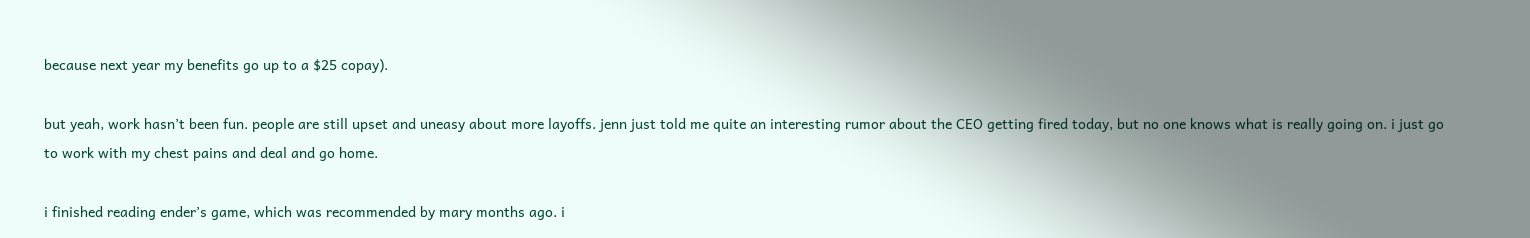because next year my benefits go up to a $25 copay).

but yeah, work hasn’t been fun. people are still upset and uneasy about more layoffs. jenn just told me quite an interesting rumor about the CEO getting fired today, but no one knows what is really going on. i just go to work with my chest pains and deal and go home.

i finished reading ender’s game, which was recommended by mary months ago. i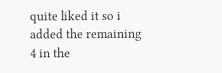quite liked it so i added the remaining 4 in the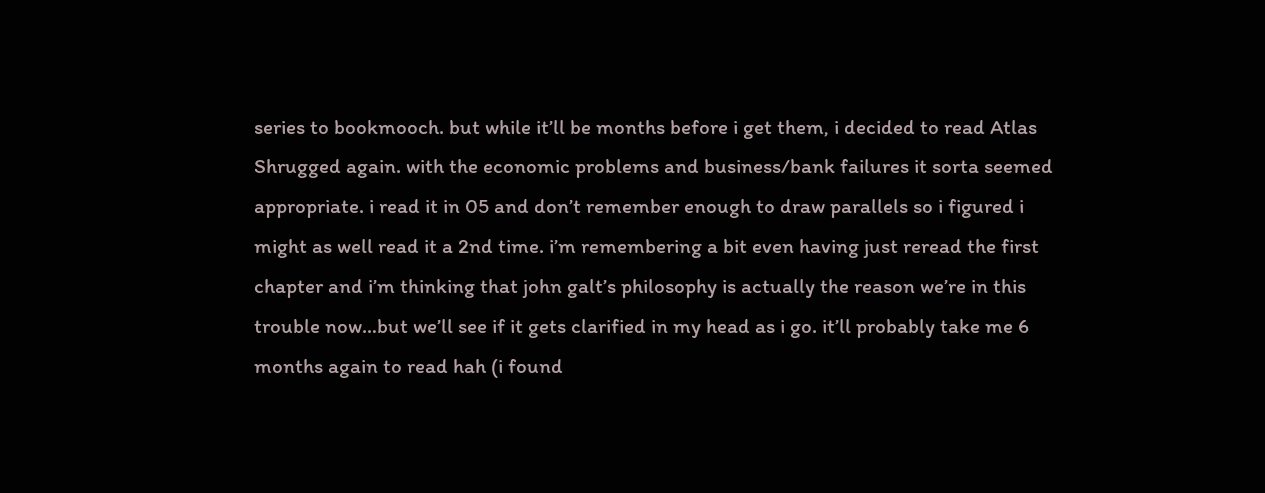series to bookmooch. but while it’ll be months before i get them, i decided to read Atlas Shrugged again. with the economic problems and business/bank failures it sorta seemed appropriate. i read it in 05 and don’t remember enough to draw parallels so i figured i might as well read it a 2nd time. i’m remembering a bit even having just reread the first chapter and i’m thinking that john galt’s philosophy is actually the reason we’re in this trouble now…but we’ll see if it gets clarified in my head as i go. it’ll probably take me 6 months again to read hah (i found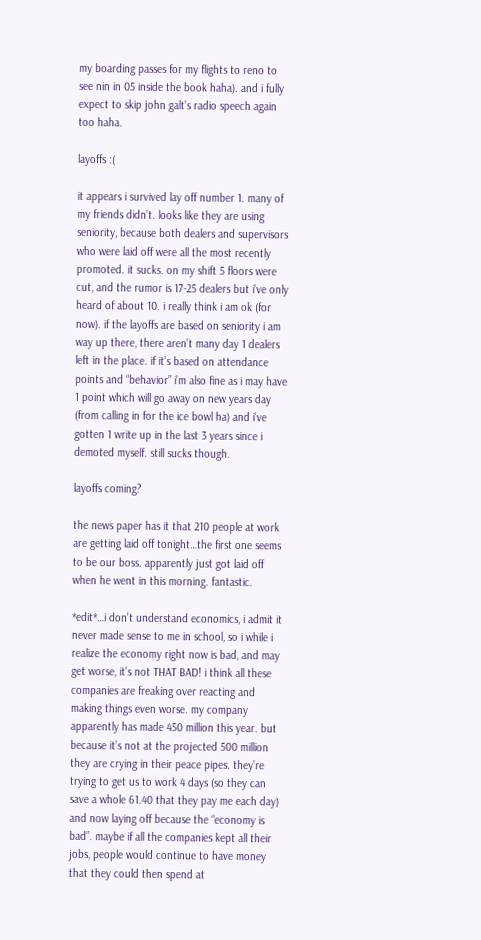my boarding passes for my flights to reno to see nin in 05 inside the book haha). and i fully expect to skip john galt’s radio speech again too haha.

layoffs :(

it appears i survived lay off number 1. many of my friends didn’t. looks like they are using seniority, because both dealers and supervisors who were laid off were all the most recently promoted. it sucks. on my shift 5 floors were cut, and the rumor is 17-25 dealers but i’ve only heard of about 10. i really think i am ok (for now). if the layoffs are based on seniority i am way up there, there aren’t many day 1 dealers left in the place. if it’s based on attendance points and “behavior” i’m also fine as i may have 1 point which will go away on new years day (from calling in for the ice bowl ha) and i’ve gotten 1 write up in the last 3 years since i demoted myself. still sucks though.

layoffs coming?

the news paper has it that 210 people at work are getting laid off tonight…the first one seems to be our boss. apparently just got laid off when he went in this morning. fantastic.

*edit*…i don’t understand economics, i admit it never made sense to me in school, so i while i realize the economy right now is bad, and may get worse, it’s not THAT BAD! i think all these companies are freaking over reacting and making things even worse. my company apparently has made 450 million this year. but because it’s not at the projected 500 million they are crying in their peace pipes. they’re trying to get us to work 4 days (so they can save a whole 61.40 that they pay me each day) and now laying off because the “economy is bad”. maybe if all the companies kept all their jobs, people would continue to have money that they could then spend at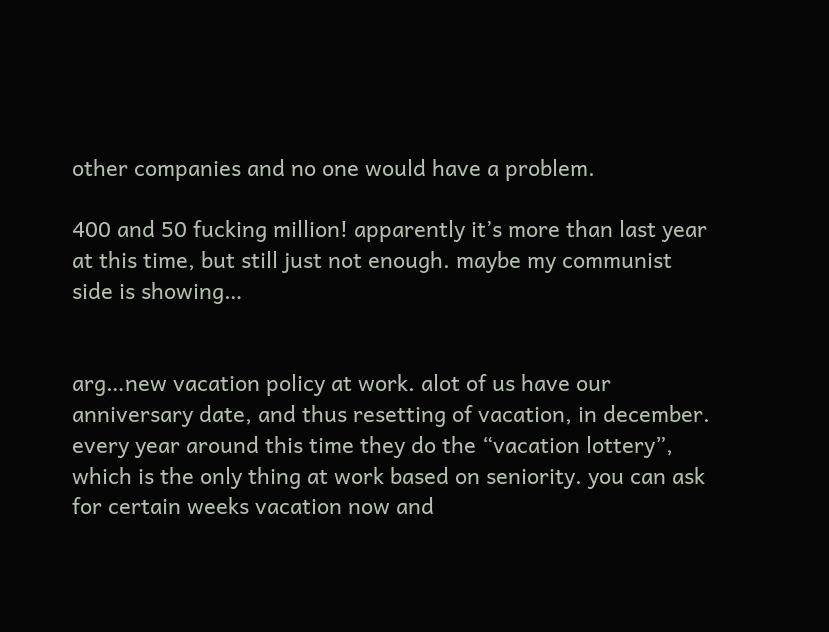other companies and no one would have a problem.

400 and 50 fucking million! apparently it’s more than last year at this time, but still just not enough. maybe my communist side is showing…


arg…new vacation policy at work. alot of us have our anniversary date, and thus resetting of vacation, in december. every year around this time they do the “vacation lottery”, which is the only thing at work based on seniority. you can ask for certain weeks vacation now and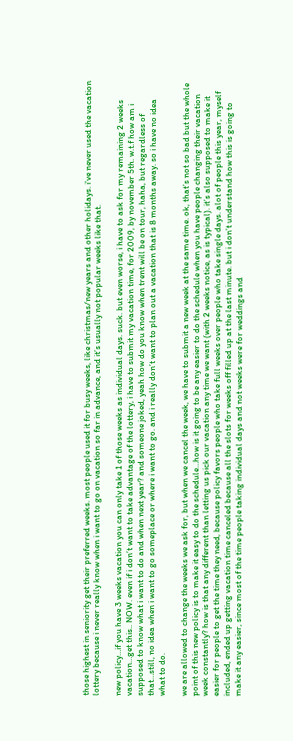those highest in seniority get their preferred weeks. most people used it for busy weeks, like christmas/new years and other holidays. i’ve never used the vacation lottery because i never really know when i want to go on vacation so far in advance, and it’s usually not popular weeks like that.

new policy…if you have 3 weeks vacation you can only take 1 of those weeks as individual days. suck. but even worse, i have to ask for my remaining 2 weeks vacation…get this.. NOW. even if i don’t want to take advantage of the lottery, i have to submit my vacation time, for 2009, by november 5th. w.t.f how am i supposed to know what i want to do and when next year? and someone joked, yeah how do you know when trent will be on tour, haha, but regardless of that…still, no idea when i want to go someplace or where i want to go. and i really don’t want to plan out a vacation that is 8 months away. so i have no idea what to do.

we are allowed to change the weeks we ask for, but when we cancel the week, we have to submit a new week at the same time. ok, that’s not so bad but the whole point of this new policy is to make it easy to do the schedule…how is it going to be any easier to do the schedule when you have people changing their vacation week constantly? how is that any different than letting us pick our vacation any time we want (with 2 weeks notice, as is typical). it’s also supposed to make it easier for people to get the time they need, because policy favors people who take full weeks over people who take single days. alot of people this year, myself included, ended up getting vacation time canceled because all the slots for weeks off filled up at the last minute. but i don’t understand how this is going to make it any easier, since most of the time people taking individual days and not weeks were for weddings and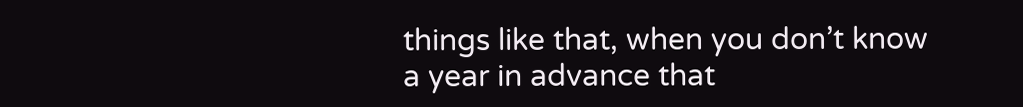things like that, when you don’t know a year in advance that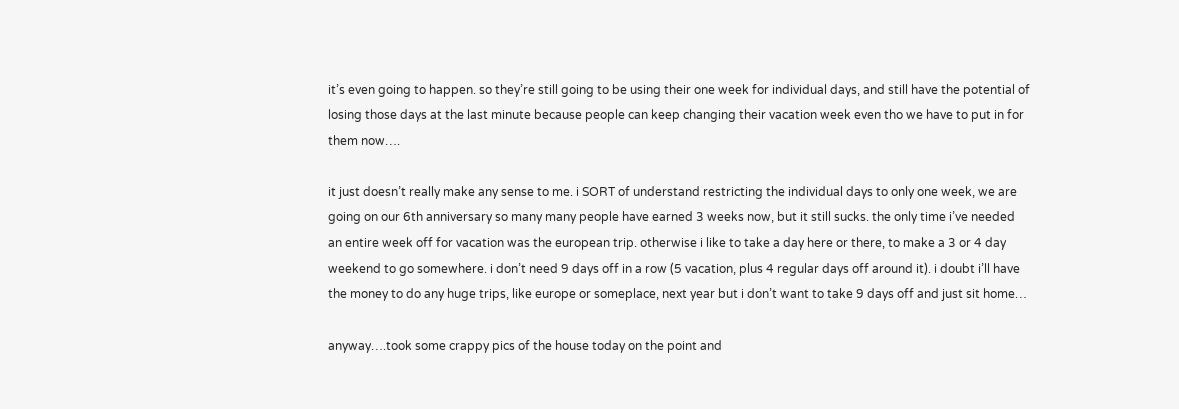it’s even going to happen. so they’re still going to be using their one week for individual days, and still have the potential of losing those days at the last minute because people can keep changing their vacation week even tho we have to put in for them now….

it just doesn’t really make any sense to me. i SORT of understand restricting the individual days to only one week, we are going on our 6th anniversary so many many people have earned 3 weeks now, but it still sucks. the only time i’ve needed an entire week off for vacation was the european trip. otherwise i like to take a day here or there, to make a 3 or 4 day weekend to go somewhere. i don’t need 9 days off in a row (5 vacation, plus 4 regular days off around it). i doubt i’ll have the money to do any huge trips, like europe or someplace, next year but i don’t want to take 9 days off and just sit home…

anyway….took some crappy pics of the house today on the point and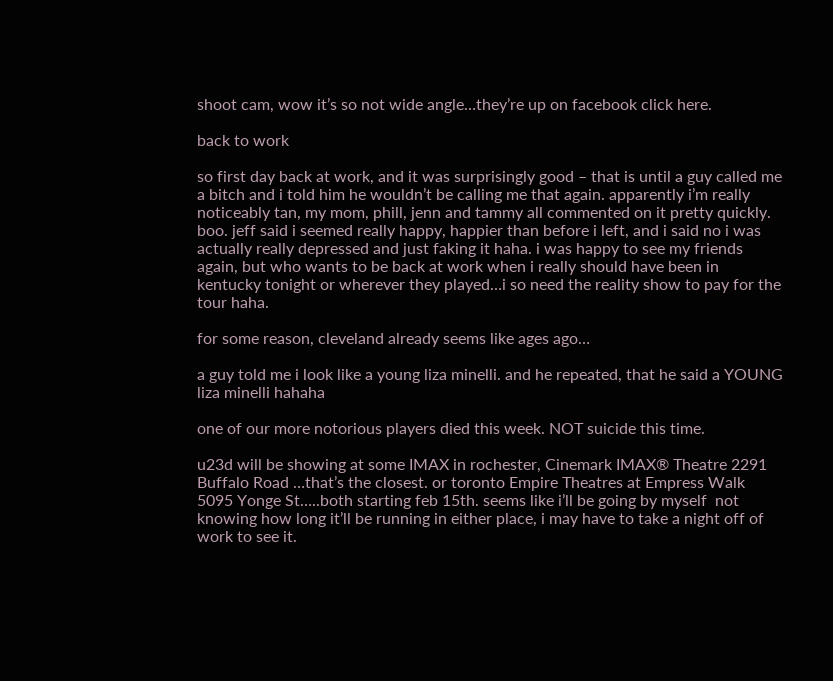shoot cam, wow it’s so not wide angle…they’re up on facebook click here.

back to work

so first day back at work, and it was surprisingly good – that is until a guy called me a bitch and i told him he wouldn’t be calling me that again. apparently i’m really noticeably tan, my mom, phill, jenn and tammy all commented on it pretty quickly. boo. jeff said i seemed really happy, happier than before i left, and i said no i was actually really depressed and just faking it haha. i was happy to see my friends again, but who wants to be back at work when i really should have been in kentucky tonight or wherever they played…i so need the reality show to pay for the tour haha.

for some reason, cleveland already seems like ages ago…

a guy told me i look like a young liza minelli. and he repeated, that he said a YOUNG liza minelli hahaha

one of our more notorious players died this week. NOT suicide this time.

u23d will be showing at some IMAX in rochester, Cinemark IMAX® Theatre 2291 Buffalo Road …that’s the closest. or toronto Empire Theatres at Empress Walk 5095 Yonge St…..both starting feb 15th. seems like i’ll be going by myself  not knowing how long it’ll be running in either place, i may have to take a night off of work to see it.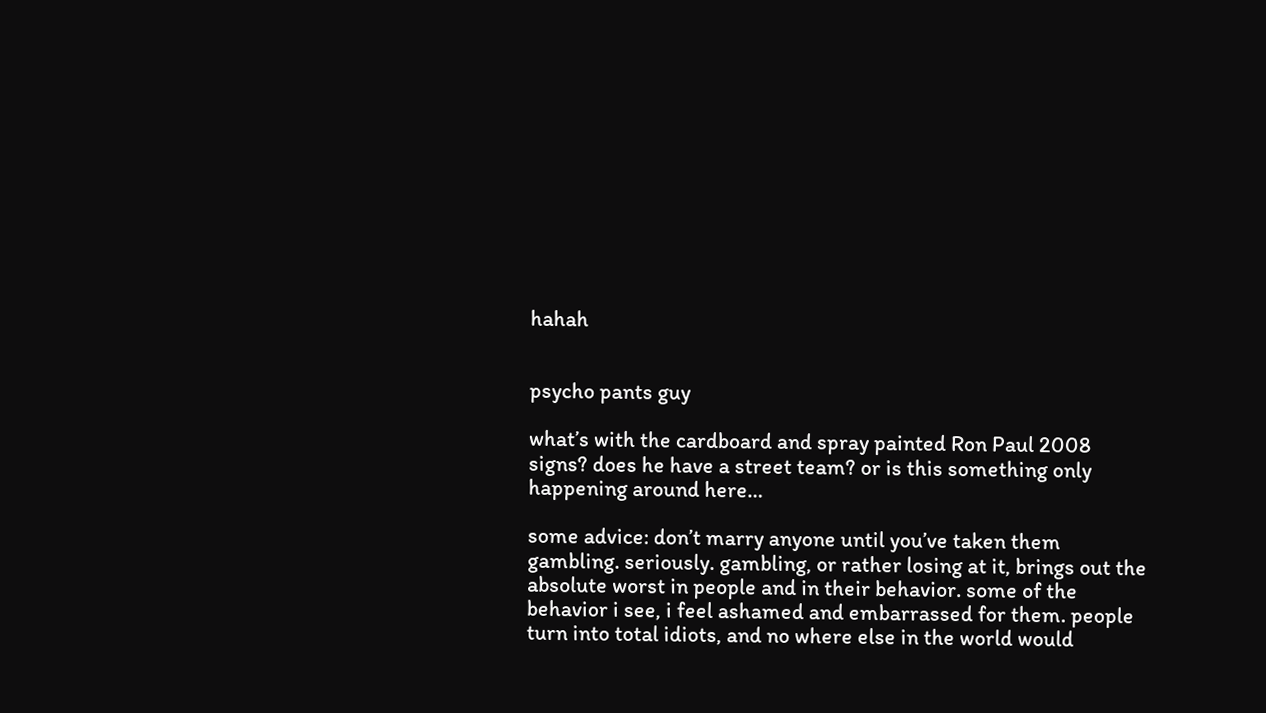hahah


psycho pants guy

what’s with the cardboard and spray painted Ron Paul 2008 signs? does he have a street team? or is this something only happening around here…

some advice: don’t marry anyone until you’ve taken them gambling. seriously. gambling, or rather losing at it, brings out the absolute worst in people and in their behavior. some of the behavior i see, i feel ashamed and embarrassed for them. people turn into total idiots, and no where else in the world would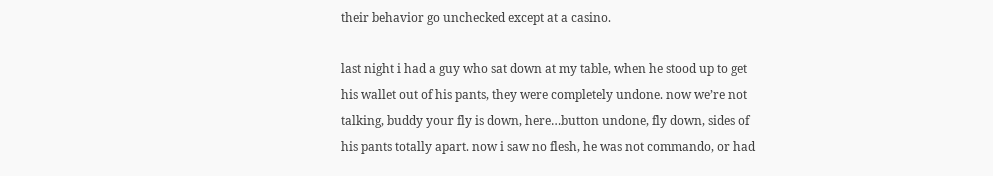their behavior go unchecked except at a casino.

last night i had a guy who sat down at my table, when he stood up to get his wallet out of his pants, they were completely undone. now we’re not talking, buddy your fly is down, here…button undone, fly down, sides of his pants totally apart. now i saw no flesh, he was not commando, or had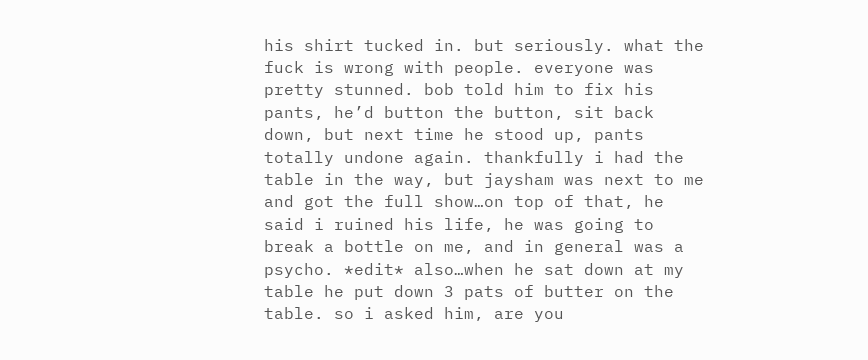his shirt tucked in. but seriously. what the fuck is wrong with people. everyone was pretty stunned. bob told him to fix his pants, he’d button the button, sit back down, but next time he stood up, pants totally undone again. thankfully i had the table in the way, but jaysham was next to me and got the full show…on top of that, he said i ruined his life, he was going to break a bottle on me, and in general was a psycho. *edit* also…when he sat down at my table he put down 3 pats of butter on the table. so i asked him, are you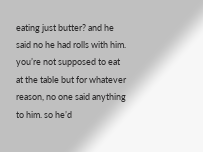eating just butter? and he said no he had rolls with him. you’re not supposed to eat at the table but for whatever reason, no one said anything to him. so he’d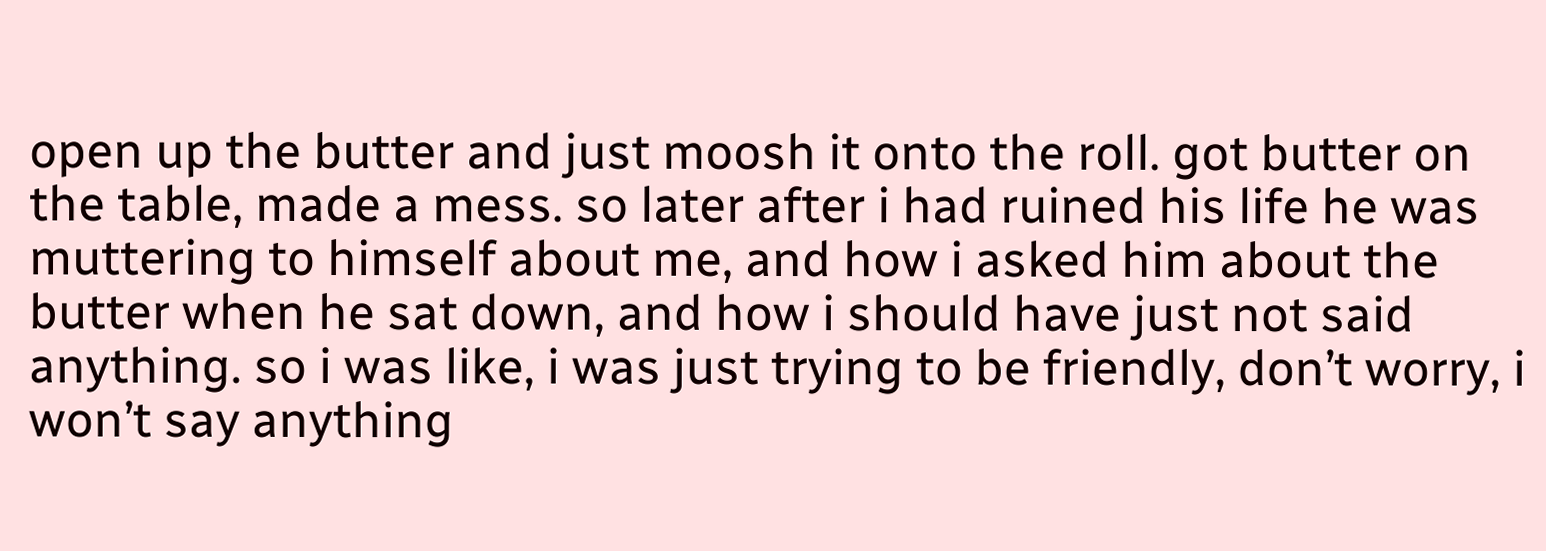open up the butter and just moosh it onto the roll. got butter on the table, made a mess. so later after i had ruined his life he was muttering to himself about me, and how i asked him about the butter when he sat down, and how i should have just not said anything. so i was like, i was just trying to be friendly, don’t worry, i won’t say anything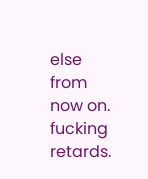else from now on. fucking retards.